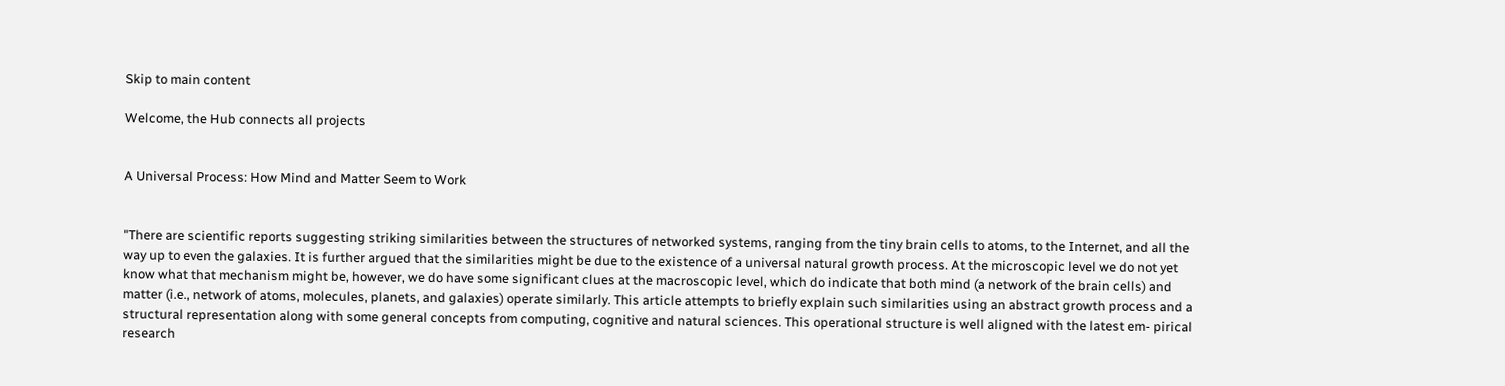Skip to main content

Welcome, the Hub connects all projects


A Universal Process: How Mind and Matter Seem to Work


"There are scientific reports suggesting striking similarities between the structures of networked systems, ranging from the tiny brain cells to atoms, to the Internet, and all the way up to even the galaxies. It is further argued that the similarities might be due to the existence of a universal natural growth process. At the microscopic level we do not yet know what that mechanism might be, however, we do have some significant clues at the macroscopic level, which do indicate that both mind (a network of the brain cells) and matter (i.e., network of atoms, molecules, planets, and galaxies) operate similarly. This article attempts to briefly explain such similarities using an abstract growth process and a structural representation along with some general concepts from computing, cognitive and natural sciences. This operational structure is well aligned with the latest em- pirical research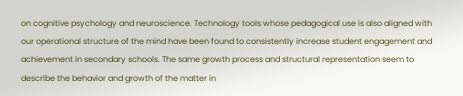on cognitive psychology and neuroscience. Technology tools whose pedagogical use is also aligned with our operational structure of the mind have been found to consistently increase student engagement and achievement in secondary schools. The same growth process and structural representation seem to describe the behavior and growth of the matter in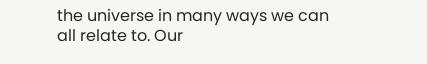the universe in many ways we can all relate to. Our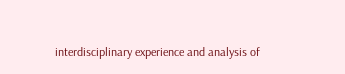interdisciplinary experience and analysis of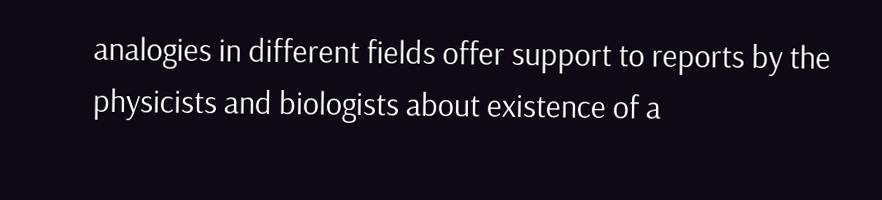analogies in different fields offer support to reports by the physicists and biologists about existence of a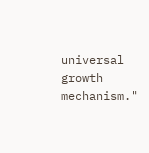universal growth mechanism."